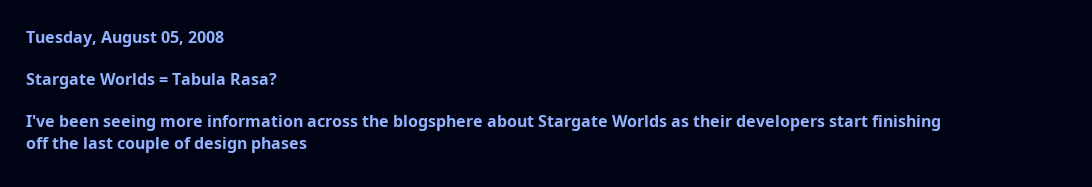Tuesday, August 05, 2008

Stargate Worlds = Tabula Rasa?

I've been seeing more information across the blogsphere about Stargate Worlds as their developers start finishing off the last couple of design phases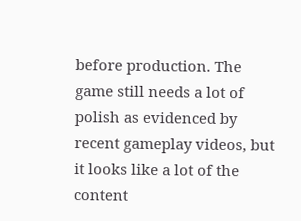before production. The game still needs a lot of polish as evidenced by recent gameplay videos, but it looks like a lot of the content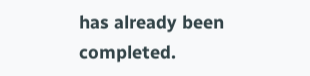has already been completed.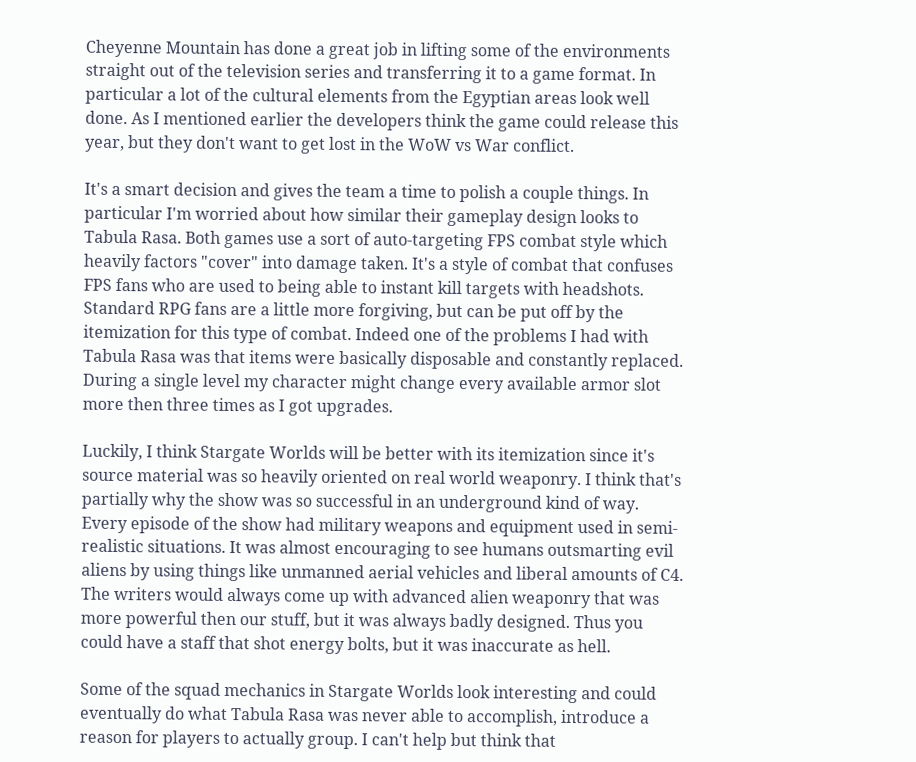Cheyenne Mountain has done a great job in lifting some of the environments straight out of the television series and transferring it to a game format. In particular a lot of the cultural elements from the Egyptian areas look well done. As I mentioned earlier the developers think the game could release this year, but they don't want to get lost in the WoW vs War conflict.

It's a smart decision and gives the team a time to polish a couple things. In particular I'm worried about how similar their gameplay design looks to Tabula Rasa. Both games use a sort of auto-targeting FPS combat style which heavily factors "cover" into damage taken. It's a style of combat that confuses FPS fans who are used to being able to instant kill targets with headshots. Standard RPG fans are a little more forgiving, but can be put off by the itemization for this type of combat. Indeed one of the problems I had with Tabula Rasa was that items were basically disposable and constantly replaced. During a single level my character might change every available armor slot more then three times as I got upgrades.

Luckily, I think Stargate Worlds will be better with its itemization since it's source material was so heavily oriented on real world weaponry. I think that's partially why the show was so successful in an underground kind of way. Every episode of the show had military weapons and equipment used in semi-realistic situations. It was almost encouraging to see humans outsmarting evil aliens by using things like unmanned aerial vehicles and liberal amounts of C4. The writers would always come up with advanced alien weaponry that was more powerful then our stuff, but it was always badly designed. Thus you could have a staff that shot energy bolts, but it was inaccurate as hell.

Some of the squad mechanics in Stargate Worlds look interesting and could eventually do what Tabula Rasa was never able to accomplish, introduce a reason for players to actually group. I can't help but think that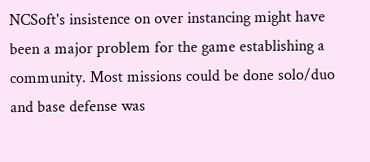NCSoft's insistence on over instancing might have been a major problem for the game establishing a community. Most missions could be done solo/duo and base defense was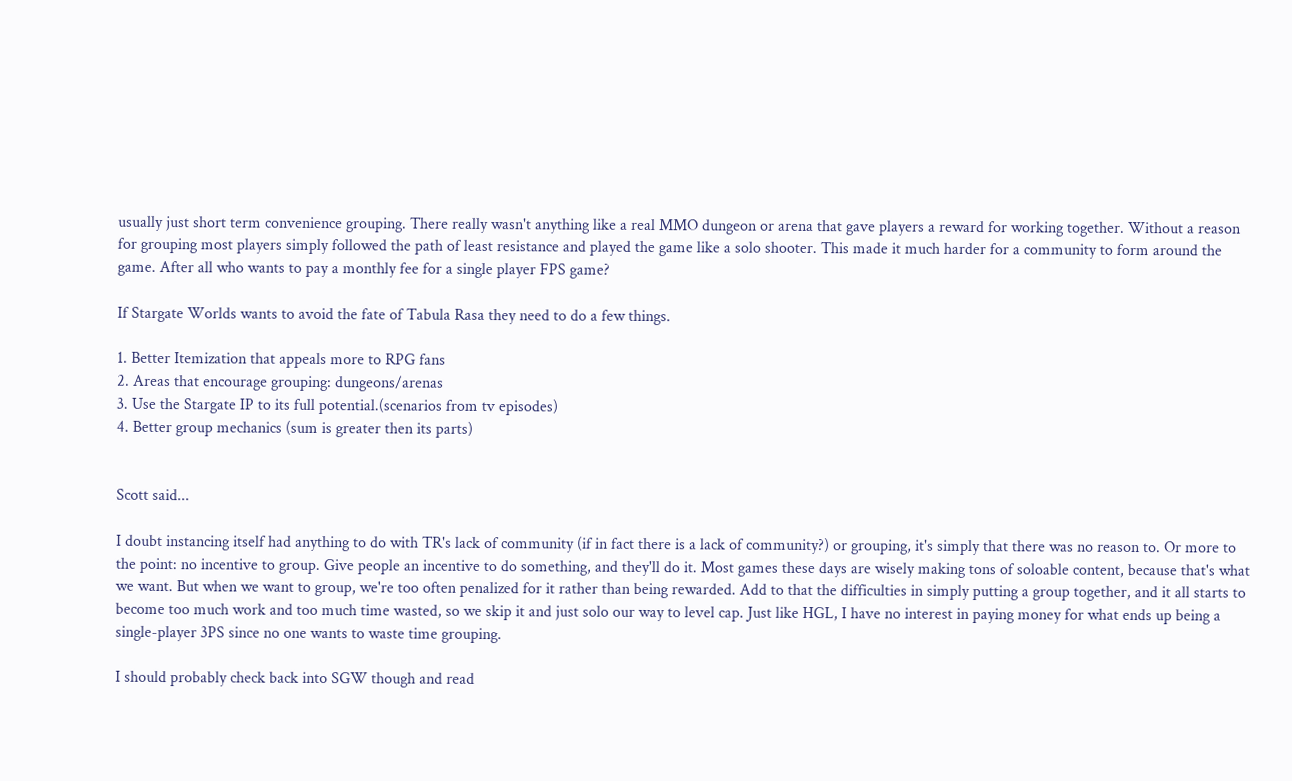usually just short term convenience grouping. There really wasn't anything like a real MMO dungeon or arena that gave players a reward for working together. Without a reason for grouping most players simply followed the path of least resistance and played the game like a solo shooter. This made it much harder for a community to form around the game. After all who wants to pay a monthly fee for a single player FPS game?

If Stargate Worlds wants to avoid the fate of Tabula Rasa they need to do a few things.

1. Better Itemization that appeals more to RPG fans
2. Areas that encourage grouping: dungeons/arenas
3. Use the Stargate IP to its full potential.(scenarios from tv episodes)
4. Better group mechanics (sum is greater then its parts)


Scott said...

I doubt instancing itself had anything to do with TR's lack of community (if in fact there is a lack of community?) or grouping, it's simply that there was no reason to. Or more to the point: no incentive to group. Give people an incentive to do something, and they'll do it. Most games these days are wisely making tons of soloable content, because that's what we want. But when we want to group, we're too often penalized for it rather than being rewarded. Add to that the difficulties in simply putting a group together, and it all starts to become too much work and too much time wasted, so we skip it and just solo our way to level cap. Just like HGL, I have no interest in paying money for what ends up being a single-player 3PS since no one wants to waste time grouping.

I should probably check back into SGW though and read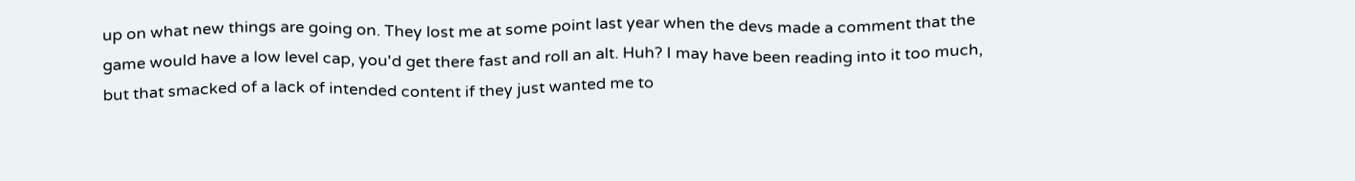up on what new things are going on. They lost me at some point last year when the devs made a comment that the game would have a low level cap, you'd get there fast and roll an alt. Huh? I may have been reading into it too much, but that smacked of a lack of intended content if they just wanted me to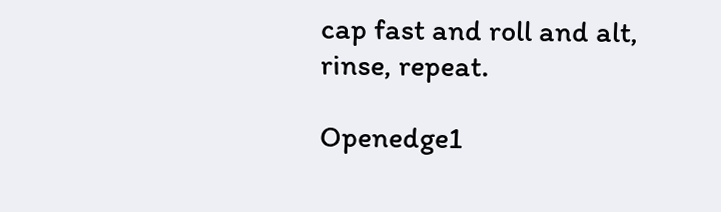cap fast and roll and alt, rinse, repeat.

Openedge1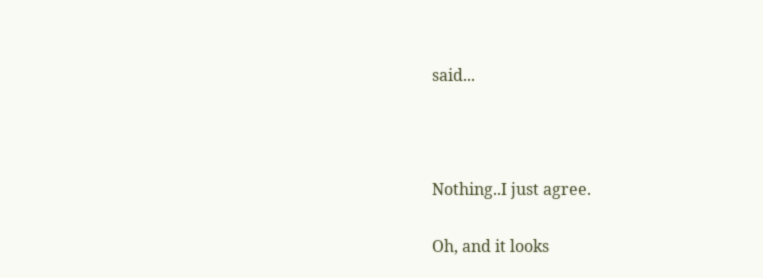said...



Nothing..I just agree.

Oh, and it looks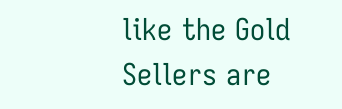like the Gold Sellers are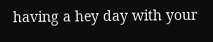having a hey day with your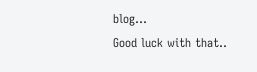blog...
Good luck with that..